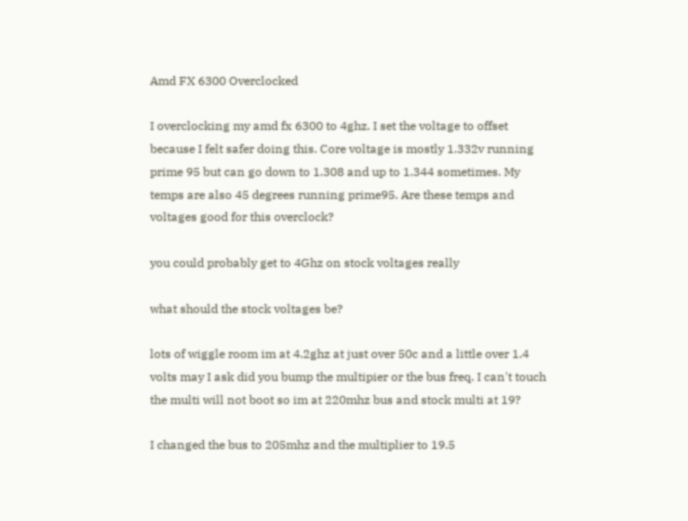Amd FX 6300 Overclocked

I overclocking my amd fx 6300 to 4ghz. I set the voltage to offset because I felt safer doing this. Core voltage is mostly 1.332v running prime 95 but can go down to 1.308 and up to 1.344 sometimes. My temps are also 45 degrees running prime95. Are these temps and voltages good for this overclock?

you could probably get to 4Ghz on stock voltages really

what should the stock voltages be?

lots of wiggle room im at 4.2ghz at just over 50c and a little over 1.4 volts may I ask did you bump the multipier or the bus freq. I can't touch the multi will not boot so im at 220mhz bus and stock multi at 19?

I changed the bus to 205mhz and the multiplier to 19.5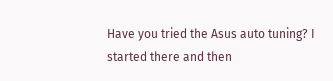Have you tried the Asus auto tuning? I started there and then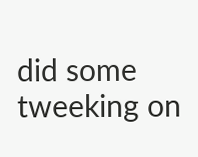did some tweeking on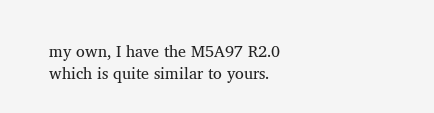my own, I have the M5A97 R2.0 which is quite similar to yours.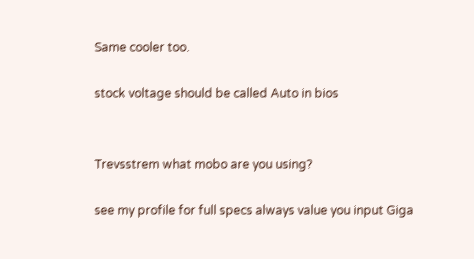Same cooler too.

stock voltage should be called Auto in bios


Trevsstrem what mobo are you using?

see my profile for full specs always value you input Giga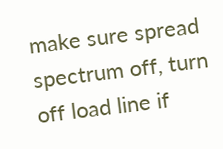make sure spread spectrum off, turn off load line if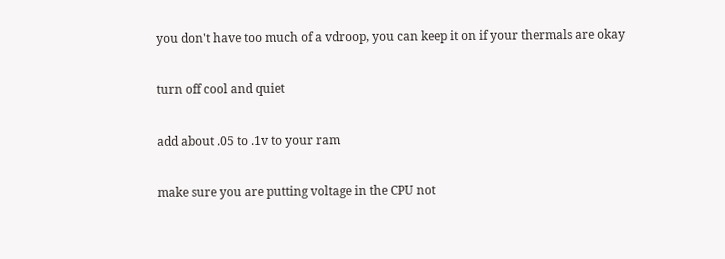you don't have too much of a vdroop, you can keep it on if your thermals are okay

turn off cool and quiet

add about .05 to .1v to your ram

make sure you are putting voltage in the CPU not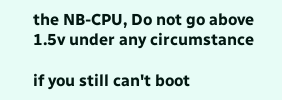the NB-CPU, Do not go above 1.5v under any circumstance

if you still can't boot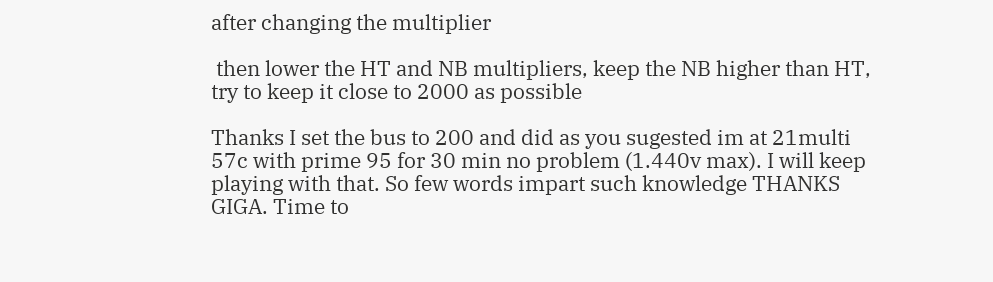after changing the multiplier

 then lower the HT and NB multipliers, keep the NB higher than HT, try to keep it close to 2000 as possible

Thanks I set the bus to 200 and did as you sugested im at 21multi 57c with prime 95 for 30 min no problem (1.440v max). I will keep playing with that. So few words impart such knowledge THANKS GIGA. Time to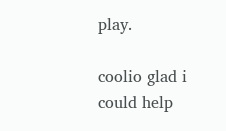play.

coolio glad i could help